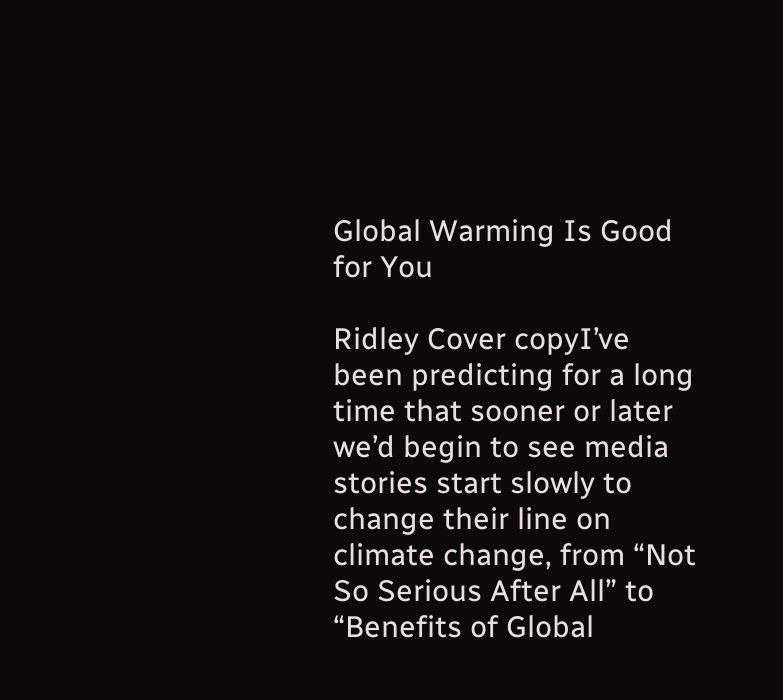Global Warming Is Good for You

Ridley Cover copyI’ve been predicting for a long time that sooner or later we’d begin to see media stories start slowly to change their line on climate change, from “Not So Serious After All” to “Benefits of Global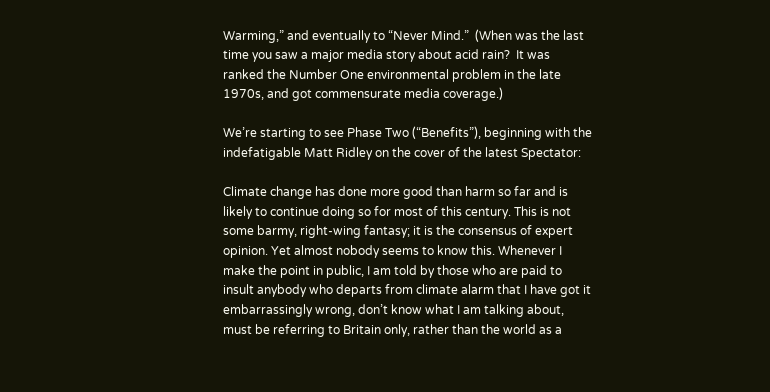Warming,” and eventually to “Never Mind.”  (When was the last time you saw a major media story about acid rain?  It was ranked the Number One environmental problem in the late 1970s, and got commensurate media coverage.)

We’re starting to see Phase Two (“Benefits”), beginning with the indefatigable Matt Ridley on the cover of the latest Spectator:

Climate change has done more good than harm so far and is likely to continue doing so for most of this century. This is not some barmy, right-wing fantasy; it is the consensus of expert opinion. Yet almost nobody seems to know this. Whenever I make the point in public, I am told by those who are paid to insult anybody who departs from climate alarm that I have got it embarrassingly wrong, don’t know what I am talking about, must be referring to Britain only, rather than the world as a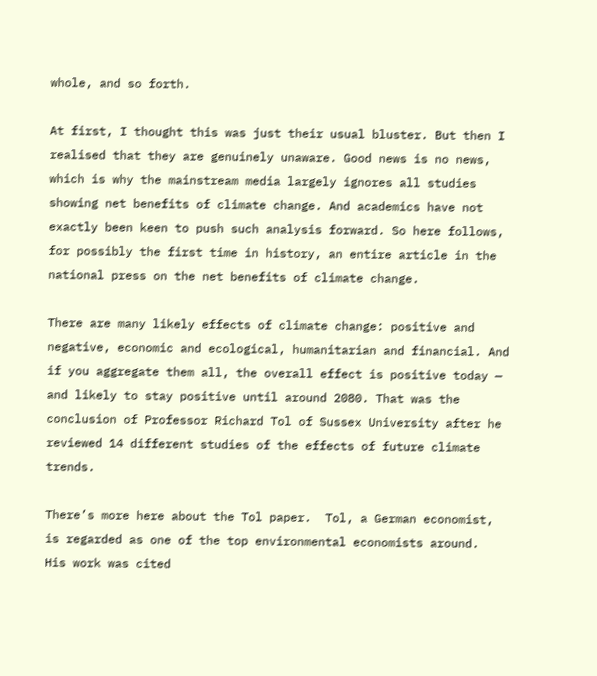whole, and so forth.

At first, I thought this was just their usual bluster. But then I realised that they are genuinely unaware. Good news is no news, which is why the mainstream media largely ignores all studies showing net benefits of climate change. And academics have not exactly been keen to push such analysis forward. So here follows, for possibly the first time in history, an entire article in the national press on the net benefits of climate change.

There are many likely effects of climate change: positive and negative, economic and ecological, humanitarian and financial. And if you aggregate them all, the overall effect is positive today — and likely to stay positive until around 2080. That was the conclusion of Professor Richard Tol of Sussex University after he reviewed 14 different studies of the effects of future climate trends.

There’s more here about the Tol paper.  Tol, a German economist, is regarded as one of the top environmental economists around.  His work was cited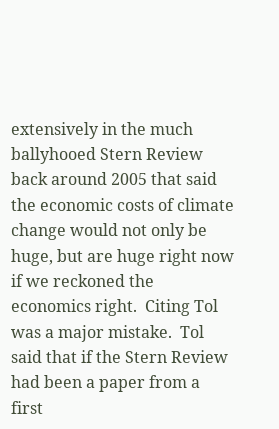extensively in the much ballyhooed Stern Review back around 2005 that said the economic costs of climate change would not only be huge, but are huge right now if we reckoned the economics right.  Citing Tol was a major mistake.  Tol said that if the Stern Review had been a paper from a first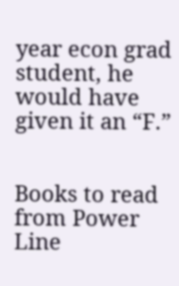year econ grad student, he would have given it an “F.”


Books to read from Power Line